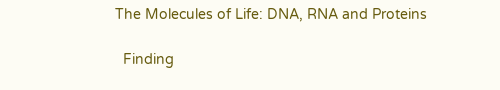The Molecules of Life: DNA, RNA and Proteins

  Finding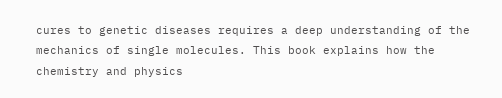cures to genetic diseases requires a deep understanding of the mechanics of single molecules. This book explains how the chemistry and physics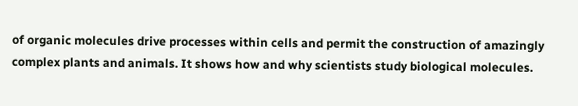of organic molecules drive processes within cells and permit the construction of amazingly complex plants and animals. It shows how and why scientists study biological molecules.